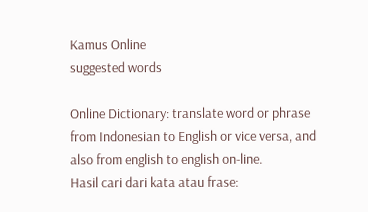Kamus Online
suggested words

Online Dictionary: translate word or phrase from Indonesian to English or vice versa, and also from english to english on-line.
Hasil cari dari kata atau frase: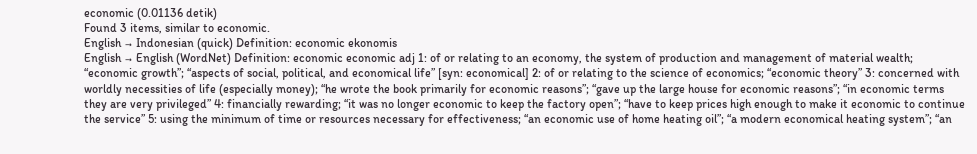economic (0.01136 detik)
Found 3 items, similar to economic.
English → Indonesian (quick) Definition: economic ekonomis
English → English (WordNet) Definition: economic economic adj 1: of or relating to an economy, the system of production and management of material wealth; “economic growth”; “aspects of social, political, and economical life” [syn: economical] 2: of or relating to the science of economics; “economic theory” 3: concerned with worldly necessities of life (especially money); “he wrote the book primarily for economic reasons”; “gave up the large house for economic reasons”; “in economic terms they are very privileged” 4: financially rewarding; “it was no longer economic to keep the factory open”; “have to keep prices high enough to make it economic to continue the service” 5: using the minimum of time or resources necessary for effectiveness; “an economic use of home heating oil”; “a modern economical heating system”; “an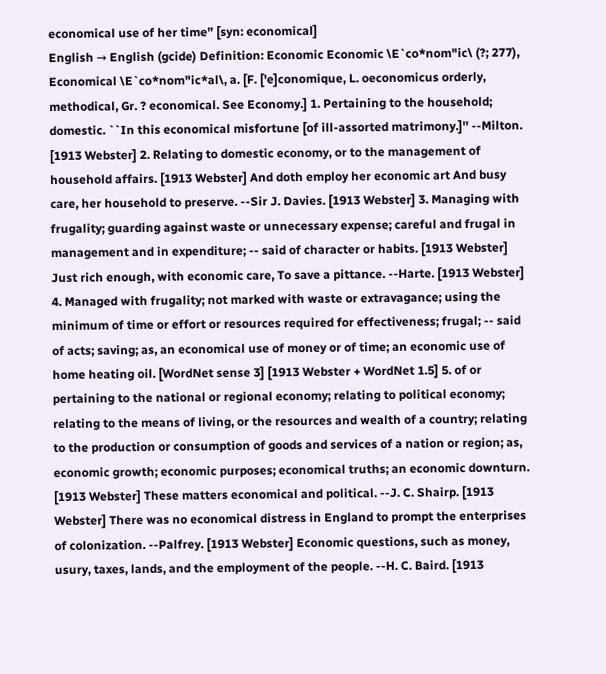economical use of her time” [syn: economical]
English → English (gcide) Definition: Economic Economic \E`co*nom"ic\ (?; 277), Economical \E`co*nom"ic*al\, a. [F. ['e]conomique, L. oeconomicus orderly, methodical, Gr. ? economical. See Economy.] 1. Pertaining to the household; domestic. ``In this economical misfortune [of ill-assorted matrimony.]'' --Milton. [1913 Webster] 2. Relating to domestic economy, or to the management of household affairs. [1913 Webster] And doth employ her economic art And busy care, her household to preserve. --Sir J. Davies. [1913 Webster] 3. Managing with frugality; guarding against waste or unnecessary expense; careful and frugal in management and in expenditure; -- said of character or habits. [1913 Webster] Just rich enough, with economic care, To save a pittance. --Harte. [1913 Webster] 4. Managed with frugality; not marked with waste or extravagance; using the minimum of time or effort or resources required for effectiveness; frugal; -- said of acts; saving; as, an economical use of money or of time; an economic use of home heating oil. [WordNet sense 3] [1913 Webster + WordNet 1.5] 5. of or pertaining to the national or regional economy; relating to political economy; relating to the means of living, or the resources and wealth of a country; relating to the production or consumption of goods and services of a nation or region; as, economic growth; economic purposes; economical truths; an economic downturn. [1913 Webster] These matters economical and political. --J. C. Shairp. [1913 Webster] There was no economical distress in England to prompt the enterprises of colonization. --Palfrey. [1913 Webster] Economic questions, such as money, usury, taxes, lands, and the employment of the people. --H. C. Baird. [1913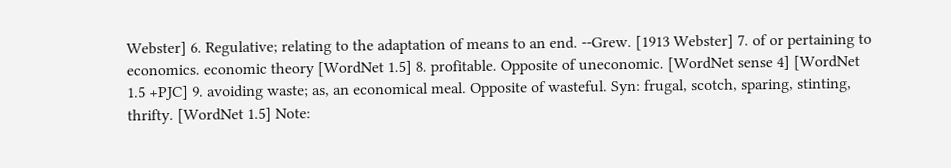Webster] 6. Regulative; relating to the adaptation of means to an end. --Grew. [1913 Webster] 7. of or pertaining to economics. economic theory [WordNet 1.5] 8. profitable. Opposite of uneconomic. [WordNet sense 4] [WordNet 1.5 +PJC] 9. avoiding waste; as, an economical meal. Opposite of wasteful. Syn: frugal, scotch, sparing, stinting, thrifty. [WordNet 1.5] Note: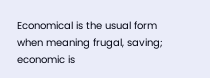Economical is the usual form when meaning frugal, saving; economic is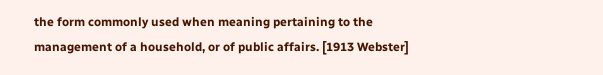the form commonly used when meaning pertaining to the management of a household, or of public affairs. [1913 Webster]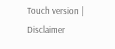Touch version | Disclaimer